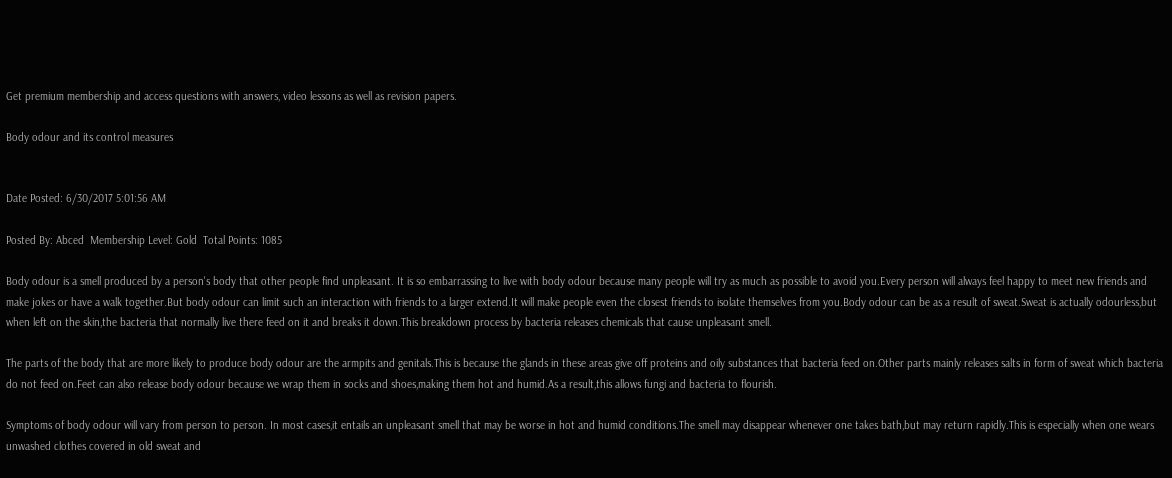Get premium membership and access questions with answers, video lessons as well as revision papers.

Body odour and its control measures


Date Posted: 6/30/2017 5:01:56 AM

Posted By: Abced  Membership Level: Gold  Total Points: 1085

Body odour is a smell produced by a person's body that other people find unpleasant. It is so embarrassing to live with body odour because many people will try as much as possible to avoid you.Every person will always feel happy to meet new friends and make jokes or have a walk together.But body odour can limit such an interaction with friends to a larger extend.It will make people even the closest friends to isolate themselves from you.Body odour can be as a result of sweat.Sweat is actually odourless,but when left on the skin,the bacteria that normally live there feed on it and breaks it down.This breakdown process by bacteria releases chemicals that cause unpleasant smell.

The parts of the body that are more likely to produce body odour are the armpits and genitals.This is because the glands in these areas give off proteins and oily substances that bacteria feed on.Other parts mainly releases salts in form of sweat which bacteria do not feed on.Feet can also release body odour because we wrap them in socks and shoes,making them hot and humid.As a result,this allows fungi and bacteria to flourish.

Symptoms of body odour will vary from person to person. In most cases,it entails an unpleasant smell that may be worse in hot and humid conditions.The smell may disappear whenever one takes bath,but may return rapidly.This is especially when one wears unwashed clothes covered in old sweat and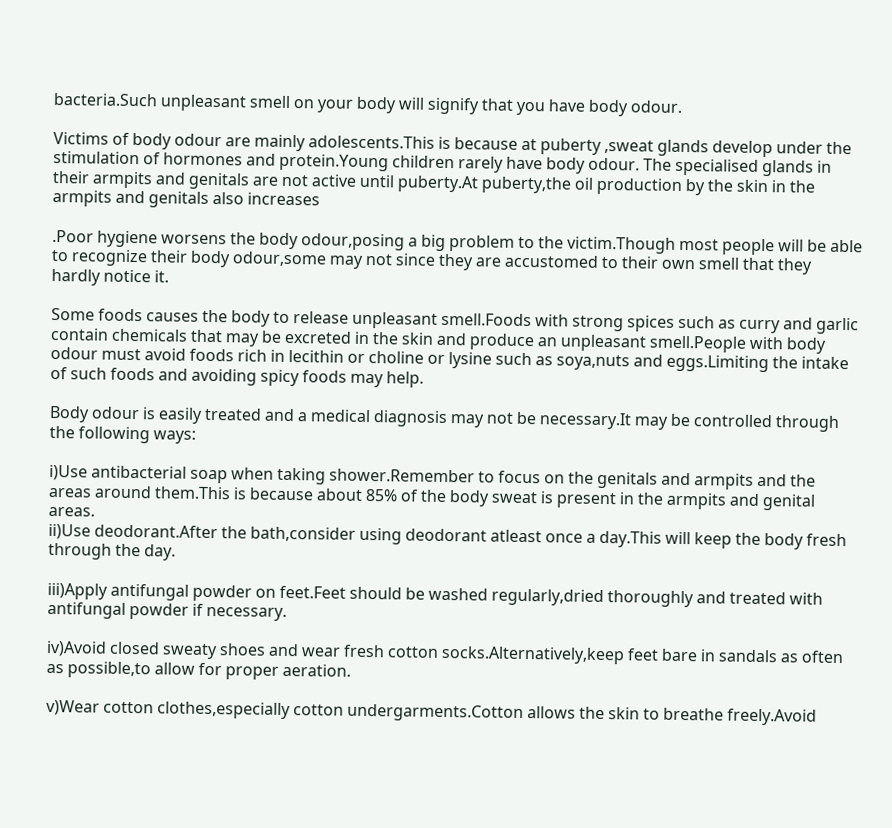bacteria.Such unpleasant smell on your body will signify that you have body odour.

Victims of body odour are mainly adolescents.This is because at puberty ,sweat glands develop under the stimulation of hormones and protein.Young children rarely have body odour. The specialised glands in their armpits and genitals are not active until puberty.At puberty,the oil production by the skin in the armpits and genitals also increases

.Poor hygiene worsens the body odour,posing a big problem to the victim.Though most people will be able to recognize their body odour,some may not since they are accustomed to their own smell that they hardly notice it.

Some foods causes the body to release unpleasant smell.Foods with strong spices such as curry and garlic contain chemicals that may be excreted in the skin and produce an unpleasant smell.People with body odour must avoid foods rich in lecithin or choline or lysine such as soya,nuts and eggs.Limiting the intake of such foods and avoiding spicy foods may help.

Body odour is easily treated and a medical diagnosis may not be necessary.It may be controlled through the following ways:

i)Use antibacterial soap when taking shower.Remember to focus on the genitals and armpits and the areas around them.This is because about 85% of the body sweat is present in the armpits and genital areas.
ii)Use deodorant.After the bath,consider using deodorant atleast once a day.This will keep the body fresh through the day.

iii)Apply antifungal powder on feet.Feet should be washed regularly,dried thoroughly and treated with antifungal powder if necessary.

iv)Avoid closed sweaty shoes and wear fresh cotton socks.Alternatively,keep feet bare in sandals as often as possible,to allow for proper aeration.

v)Wear cotton clothes,especially cotton undergarments.Cotton allows the skin to breathe freely.Avoid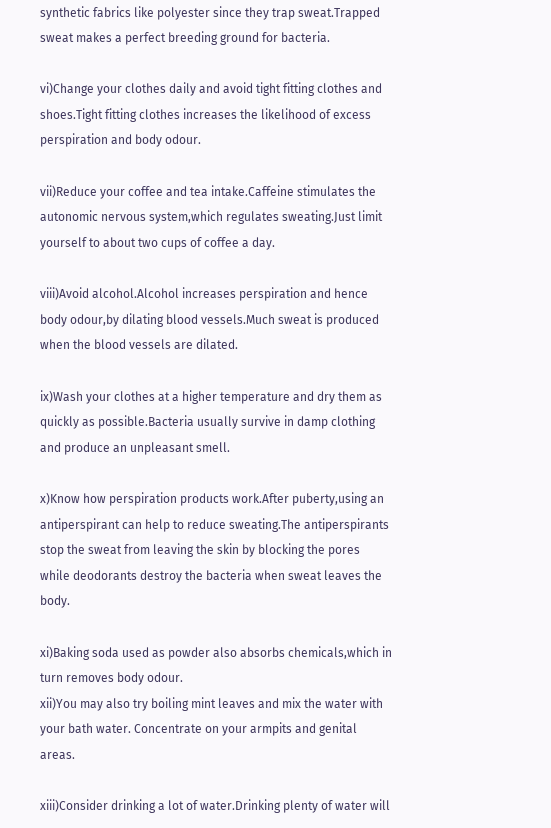synthetic fabrics like polyester since they trap sweat.Trapped sweat makes a perfect breeding ground for bacteria.

vi)Change your clothes daily and avoid tight fitting clothes and shoes.Tight fitting clothes increases the likelihood of excess perspiration and body odour.

vii)Reduce your coffee and tea intake.Caffeine stimulates the autonomic nervous system,which regulates sweating.Just limit yourself to about two cups of coffee a day.

viii)Avoid alcohol.Alcohol increases perspiration and hence body odour,by dilating blood vessels.Much sweat is produced when the blood vessels are dilated.

ix)Wash your clothes at a higher temperature and dry them as quickly as possible.Bacteria usually survive in damp clothing and produce an unpleasant smell.

x)Know how perspiration products work.After puberty,using an antiperspirant can help to reduce sweating.The antiperspirants stop the sweat from leaving the skin by blocking the pores while deodorants destroy the bacteria when sweat leaves the body.

xi)Baking soda used as powder also absorbs chemicals,which in turn removes body odour.
xii)You may also try boiling mint leaves and mix the water with your bath water. Concentrate on your armpits and genital areas.

xiii)Consider drinking a lot of water.Drinking plenty of water will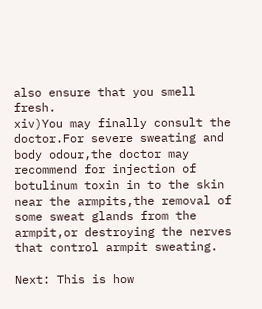also ensure that you smell fresh.
xiv)You may finally consult the doctor.For severe sweating and body odour,the doctor may recommend for injection of botulinum toxin in to the skin near the armpits,the removal of some sweat glands from the armpit,or destroying the nerves that control armpit sweating.

Next: This is how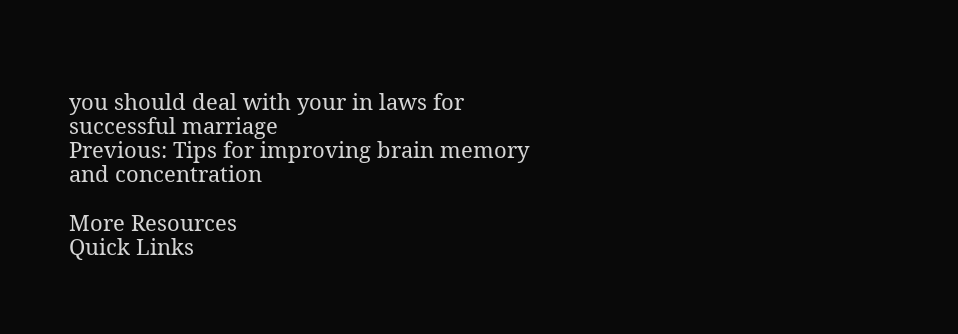you should deal with your in laws for successful marriage
Previous: Tips for improving brain memory and concentration

More Resources
Quick Links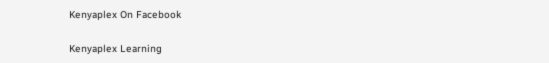Kenyaplex On Facebook

Kenyaplex Learning